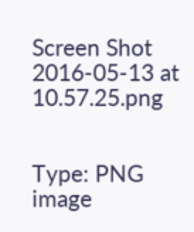Screen Shot 2016-05-13 at 10.57.25.png


Type: PNG image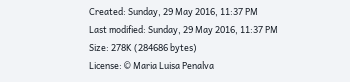Created: Sunday, 29 May 2016, 11:37 PM
Last modified: Sunday, 29 May 2016, 11:37 PM
Size: 278K (284686 bytes)
License: © Maria Luisa Penalva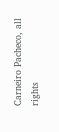Carneiro Pacheco, all rights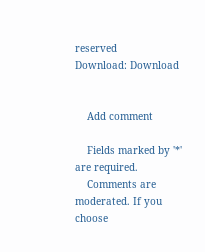reserved
Download: Download


    Add comment

    Fields marked by '*' are required.
    Comments are moderated. If you choose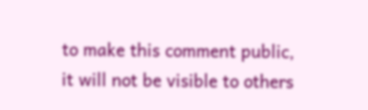to make this comment public, it will not be visible to others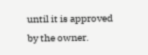until it is approved by the owner.